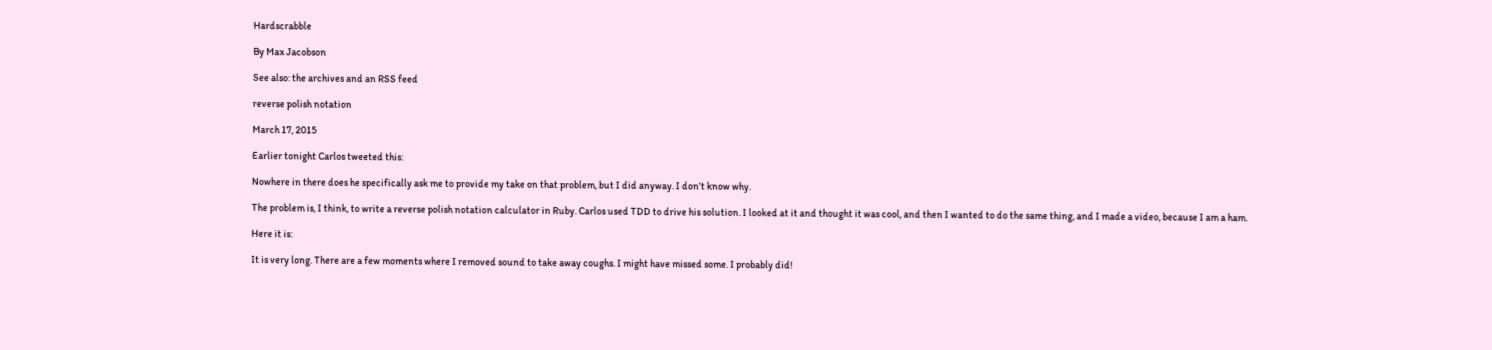Hardscrabble

By Max Jacobson

See also: the archives and an RSS feed

reverse polish notation

March 17, 2015

Earlier tonight Carlos tweeted this:

Nowhere in there does he specifically ask me to provide my take on that problem, but I did anyway. I don’t know why.

The problem is, I think, to write a reverse polish notation calculator in Ruby. Carlos used TDD to drive his solution. I looked at it and thought it was cool, and then I wanted to do the same thing, and I made a video, because I am a ham.

Here it is:

It is very long. There are a few moments where I removed sound to take away coughs. I might have missed some. I probably did!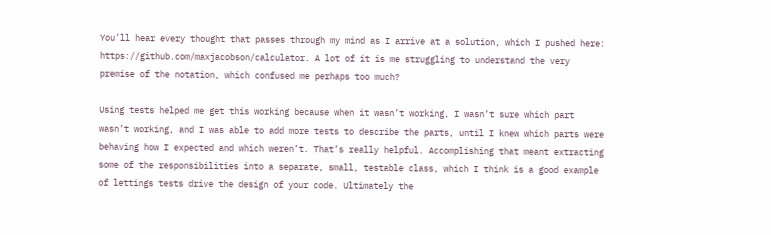You’ll hear every thought that passes through my mind as I arrive at a solution, which I pushed here: https://github.com/maxjacobson/calculator. A lot of it is me struggling to understand the very premise of the notation, which confused me perhaps too much?

Using tests helped me get this working because when it wasn’t working, I wasn’t sure which part wasn’t working, and I was able to add more tests to describe the parts, until I knew which parts were behaving how I expected and which weren’t. That’s really helpful. Accomplishing that meant extracting some of the responsibilities into a separate, small, testable class, which I think is a good example of lettings tests drive the design of your code. Ultimately the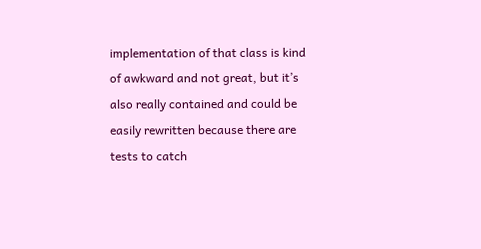implementation of that class is kind of awkward and not great, but it’s also really contained and could be easily rewritten because there are tests to catch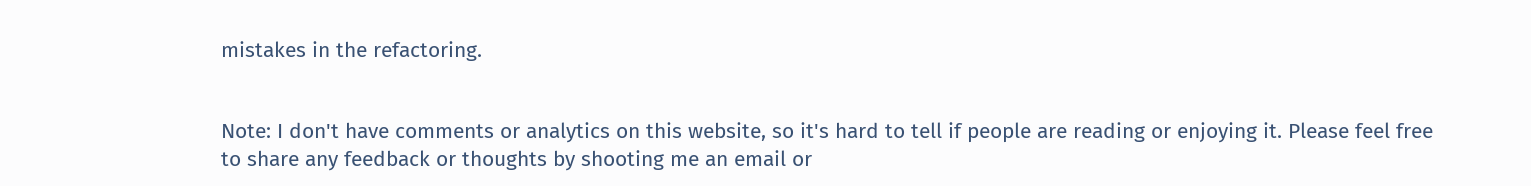mistakes in the refactoring.


Note: I don't have comments or analytics on this website, so it's hard to tell if people are reading or enjoying it. Please feel free to share any feedback or thoughts by shooting me an email or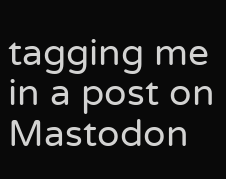tagging me in a post on Mastodon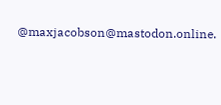@maxjacobson@mastodon.online.